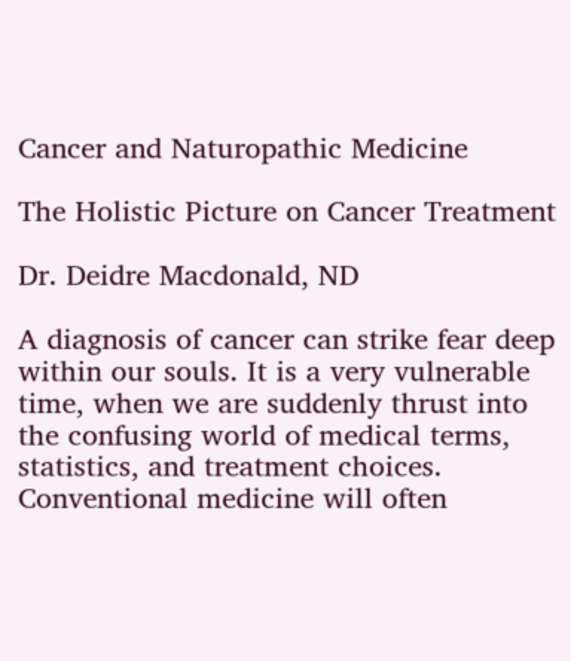Cancer and Naturopathic Medicine

The Holistic Picture on Cancer Treatment

Dr. Deidre Macdonald, ND

A diagnosis of cancer can strike fear deep within our souls. It is a very vulnerable time, when we are suddenly thrust into the confusing world of medical terms, statistics, and treatment choices. Conventional medicine will often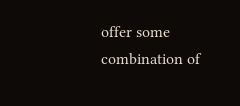offer some combination of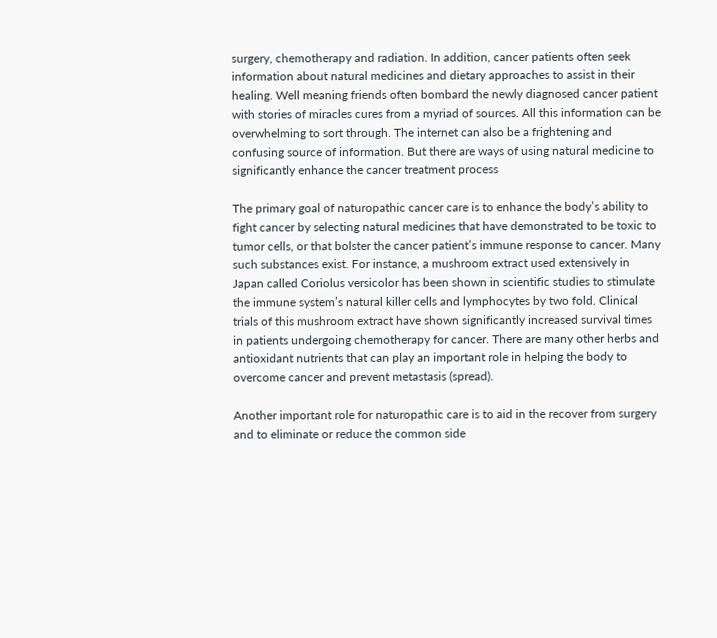surgery, chemotherapy and radiation. In addition, cancer patients often seek information about natural medicines and dietary approaches to assist in their healing. Well meaning friends often bombard the newly diagnosed cancer patient with stories of miracles cures from a myriad of sources. All this information can be overwhelming to sort through. The internet can also be a frightening and confusing source of information. But there are ways of using natural medicine to significantly enhance the cancer treatment process

The primary goal of naturopathic cancer care is to enhance the body’s ability to fight cancer by selecting natural medicines that have demonstrated to be toxic to tumor cells, or that bolster the cancer patient’s immune response to cancer. Many such substances exist. For instance, a mushroom extract used extensively in Japan called Coriolus versicolor has been shown in scientific studies to stimulate the immune system’s natural killer cells and lymphocytes by two fold. Clinical trials of this mushroom extract have shown significantly increased survival times in patients undergoing chemotherapy for cancer. There are many other herbs and antioxidant nutrients that can play an important role in helping the body to overcome cancer and prevent metastasis (spread).

Another important role for naturopathic care is to aid in the recover from surgery and to eliminate or reduce the common side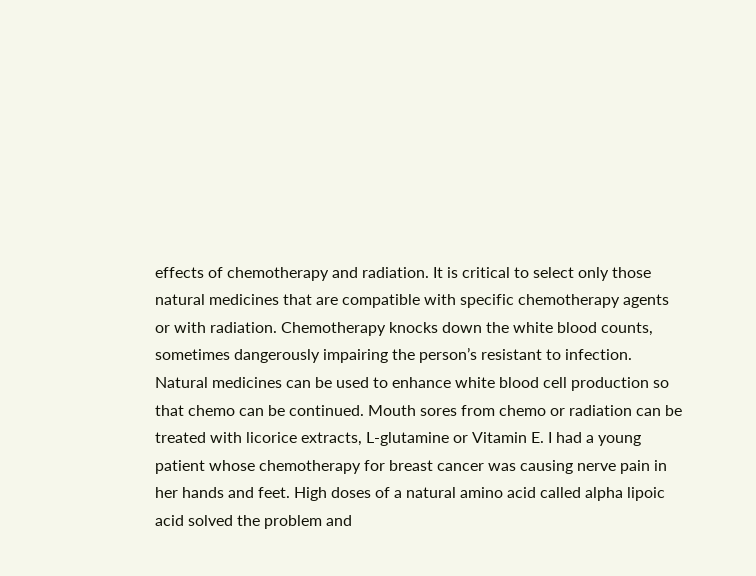effects of chemotherapy and radiation. It is critical to select only those natural medicines that are compatible with specific chemotherapy agents or with radiation. Chemotherapy knocks down the white blood counts, sometimes dangerously impairing the person’s resistant to infection. Natural medicines can be used to enhance white blood cell production so that chemo can be continued. Mouth sores from chemo or radiation can be treated with licorice extracts, L-glutamine or Vitamin E. I had a young patient whose chemotherapy for breast cancer was causing nerve pain in her hands and feet. High doses of a natural amino acid called alpha lipoic acid solved the problem and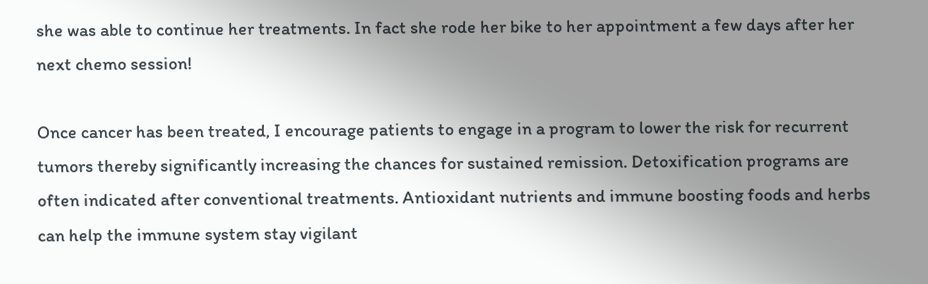she was able to continue her treatments. In fact she rode her bike to her appointment a few days after her next chemo session!

Once cancer has been treated, I encourage patients to engage in a program to lower the risk for recurrent tumors thereby significantly increasing the chances for sustained remission. Detoxification programs are often indicated after conventional treatments. Antioxidant nutrients and immune boosting foods and herbs can help the immune system stay vigilant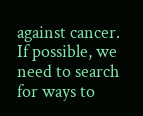against cancer. If possible, we need to search for ways to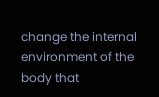change the internal environment of the body that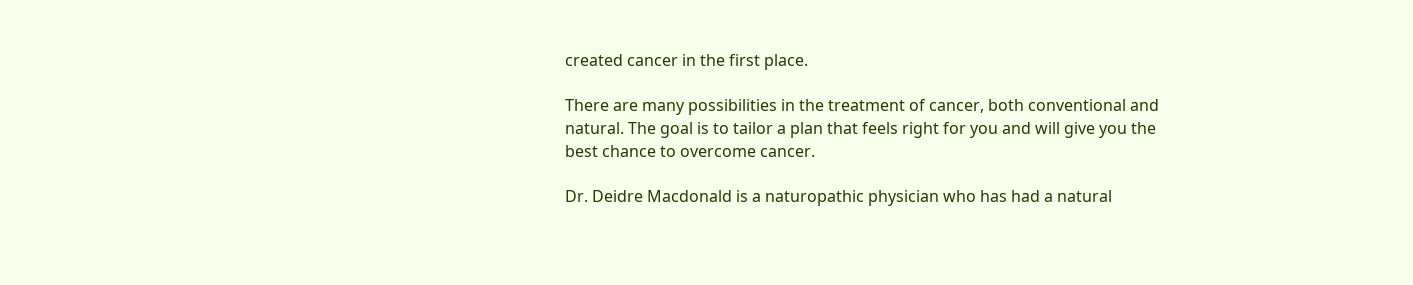created cancer in the first place.

There are many possibilities in the treatment of cancer, both conventional and natural. The goal is to tailor a plan that feels right for you and will give you the best chance to overcome cancer.

Dr. Deidre Macdonald is a naturopathic physician who has had a natural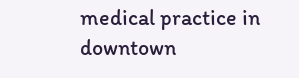medical practice in downtown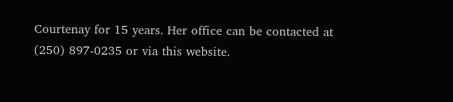Courtenay for 15 years. Her office can be contacted at (250) 897-0235 or via this website.